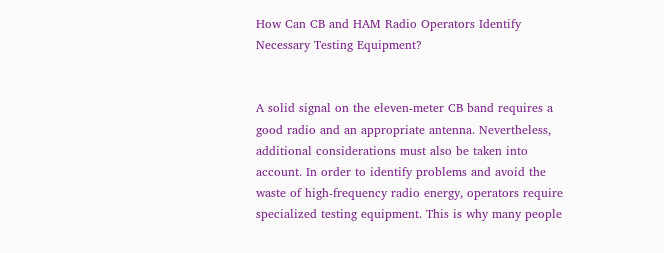How Can CB and HAM Radio Operators Identify Necessary Testing Equipment?


A solid signal on the eleven-meter CB band requires a good radio and an appropriate antenna. Nevertheless, additional considerations must also be taken into account. In order to identify problems and avoid the waste of high-frequency radio energy, operators require specialized testing equipment. This is why many people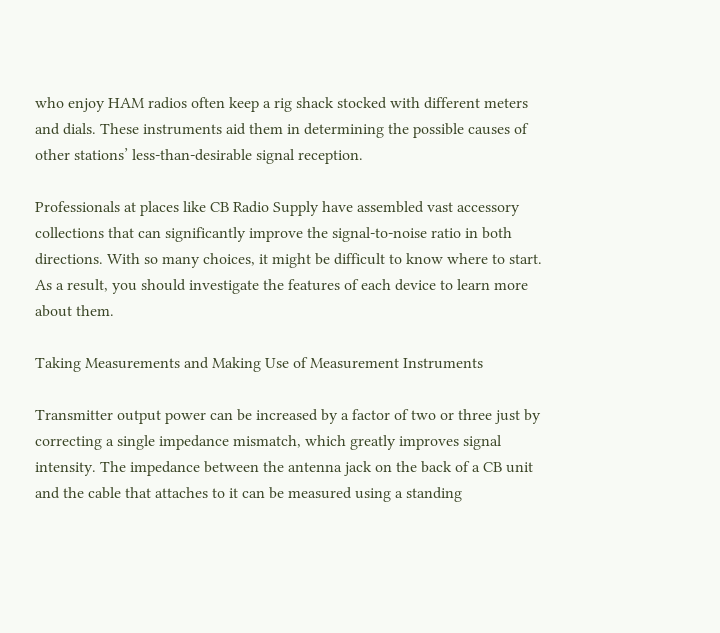who enjoy HAM radios often keep a rig shack stocked with different meters and dials. These instruments aid them in determining the possible causes of other stations’ less-than-desirable signal reception.

Professionals at places like CB Radio Supply have assembled vast accessory collections that can significantly improve the signal-to-noise ratio in both directions. With so many choices, it might be difficult to know where to start. As a result, you should investigate the features of each device to learn more about them.

Taking Measurements and Making Use of Measurement Instruments

Transmitter output power can be increased by a factor of two or three just by correcting a single impedance mismatch, which greatly improves signal intensity. The impedance between the antenna jack on the back of a CB unit and the cable that attaches to it can be measured using a standing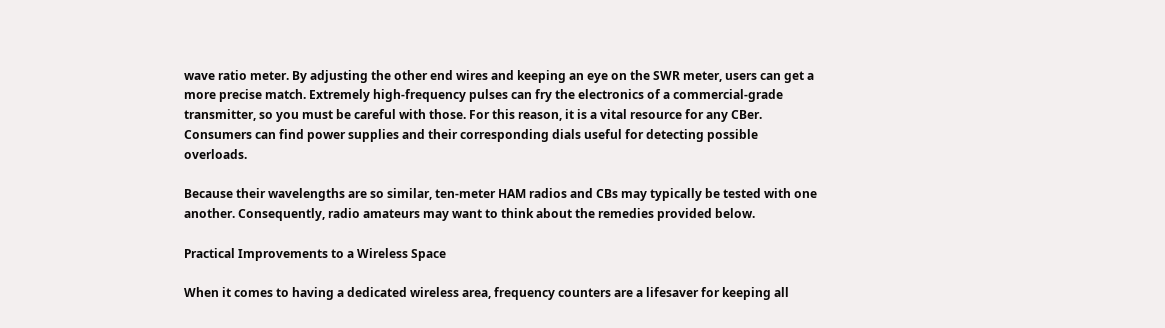wave ratio meter. By adjusting the other end wires and keeping an eye on the SWR meter, users can get a more precise match. Extremely high-frequency pulses can fry the electronics of a commercial-grade transmitter, so you must be careful with those. For this reason, it is a vital resource for any CBer. Consumers can find power supplies and their corresponding dials useful for detecting possible overloads.

Because their wavelengths are so similar, ten-meter HAM radios and CBs may typically be tested with one another. Consequently, radio amateurs may want to think about the remedies provided below.

Practical Improvements to a Wireless Space

When it comes to having a dedicated wireless area, frequency counters are a lifesaver for keeping all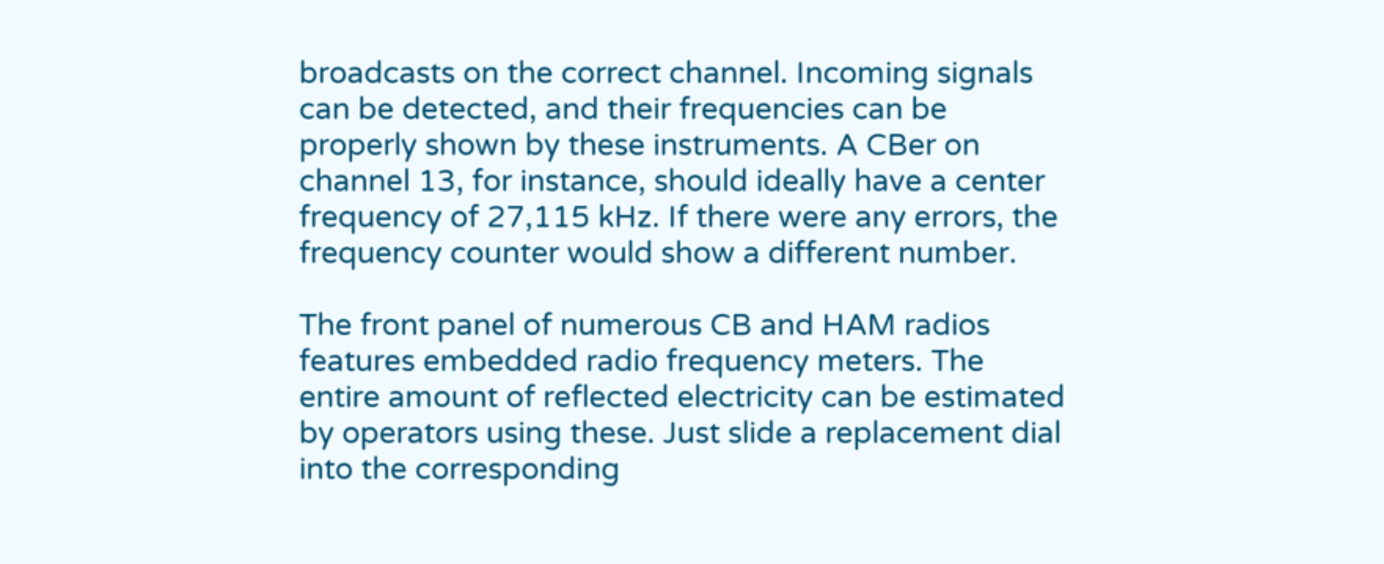broadcasts on the correct channel. Incoming signals can be detected, and their frequencies can be properly shown by these instruments. A CBer on channel 13, for instance, should ideally have a center frequency of 27,115 kHz. If there were any errors, the frequency counter would show a different number.

The front panel of numerous CB and HAM radios features embedded radio frequency meters. The entire amount of reflected electricity can be estimated by operators using these. Just slide a replacement dial into the corresponding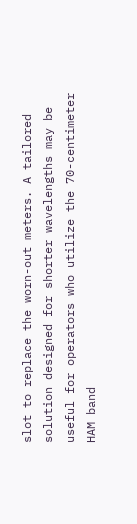slot to replace the worn-out meters. A tailored solution designed for shorter wavelengths may be useful for operators who utilize the 70-centimeter HAM band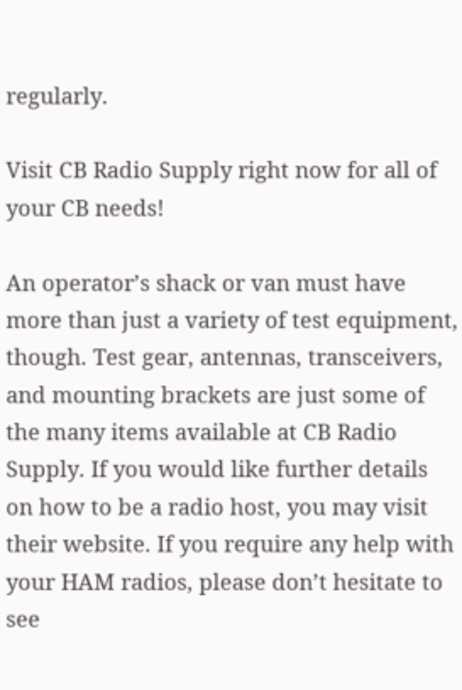regularly.

Visit CB Radio Supply right now for all of your CB needs!

An operator’s shack or van must have more than just a variety of test equipment, though. Test gear, antennas, transceivers, and mounting brackets are just some of the many items available at CB Radio Supply. If you would like further details on how to be a radio host, you may visit their website. If you require any help with your HAM radios, please don’t hesitate to see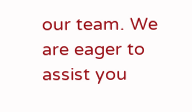our team. We are eager to assist you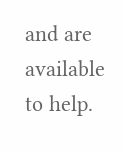and are available to help.